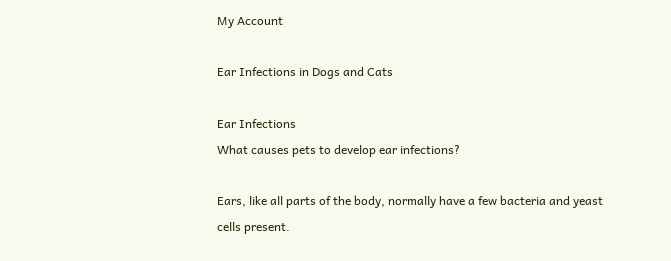My Account

Ear Infections in Dogs and Cats

Ear Infections
What causes pets to develop ear infections?

Ears, like all parts of the body, normally have a few bacteria and yeast cells present.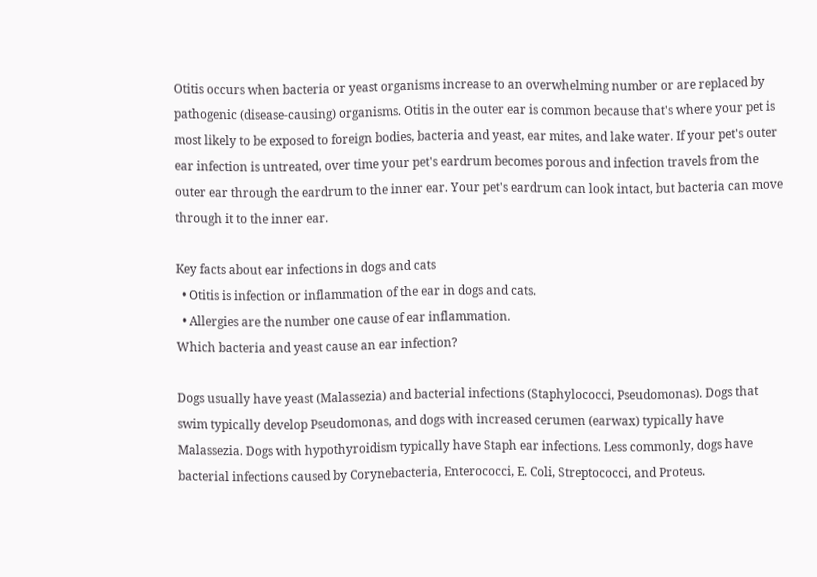Otitis occurs when bacteria or yeast organisms increase to an overwhelming number or are replaced by pathogenic (disease-causing) organisms. Otitis in the outer ear is common because that's where your pet is most likely to be exposed to foreign bodies, bacteria and yeast, ear mites, and lake water. If your pet's outer ear infection is untreated, over time your pet's eardrum becomes porous and infection travels from the outer ear through the eardrum to the inner ear. Your pet's eardrum can look intact, but bacteria can move through it to the inner ear.

Key facts about ear infections in dogs and cats
  • Otitis is infection or inflammation of the ear in dogs and cats.
  • Allergies are the number one cause of ear inflammation.
Which bacteria and yeast cause an ear infection?

Dogs usually have yeast (Malassezia) and bacterial infections (Staphylococci, Pseudomonas). Dogs that swim typically develop Pseudomonas, and dogs with increased cerumen (earwax) typically have Malassezia. Dogs with hypothyroidism typically have Staph ear infections. Less commonly, dogs have bacterial infections caused by Corynebacteria, Enterococci, E. Coli, Streptococci, and Proteus.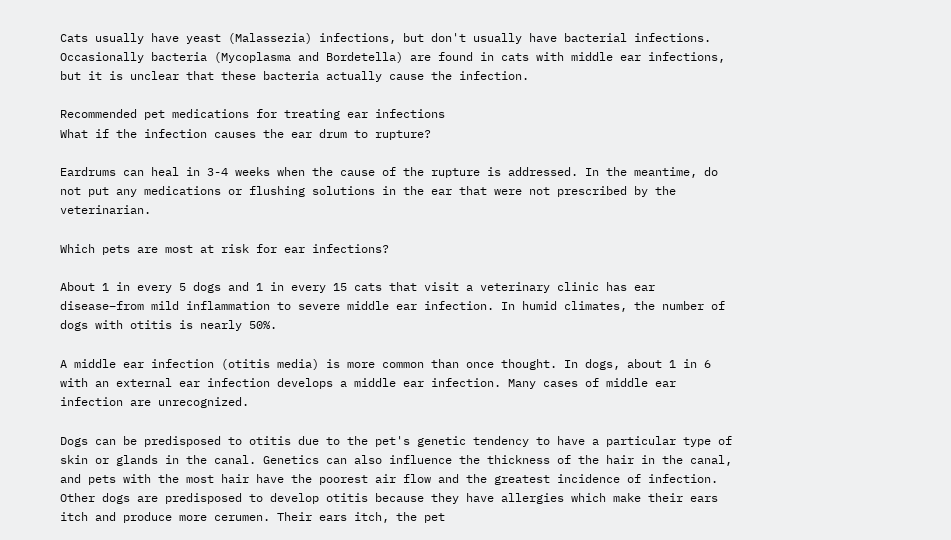Cats usually have yeast (Malassezia) infections, but don't usually have bacterial infections. Occasionally bacteria (Mycoplasma and Bordetella) are found in cats with middle ear infections, but it is unclear that these bacteria actually cause the infection.

Recommended pet medications for treating ear infections
What if the infection causes the ear drum to rupture?

Eardrums can heal in 3-4 weeks when the cause of the rupture is addressed. In the meantime, do not put any medications or flushing solutions in the ear that were not prescribed by the veterinarian.

Which pets are most at risk for ear infections?

About 1 in every 5 dogs and 1 in every 15 cats that visit a veterinary clinic has ear disease–from mild inflammation to severe middle ear infection. In humid climates, the number of dogs with otitis is nearly 50%.

A middle ear infection (otitis media) is more common than once thought. In dogs, about 1 in 6 with an external ear infection develops a middle ear infection. Many cases of middle ear infection are unrecognized.

Dogs can be predisposed to otitis due to the pet's genetic tendency to have a particular type of skin or glands in the canal. Genetics can also influence the thickness of the hair in the canal, and pets with the most hair have the poorest air flow and the greatest incidence of infection. Other dogs are predisposed to develop otitis because they have allergies which make their ears itch and produce more cerumen. Their ears itch, the pet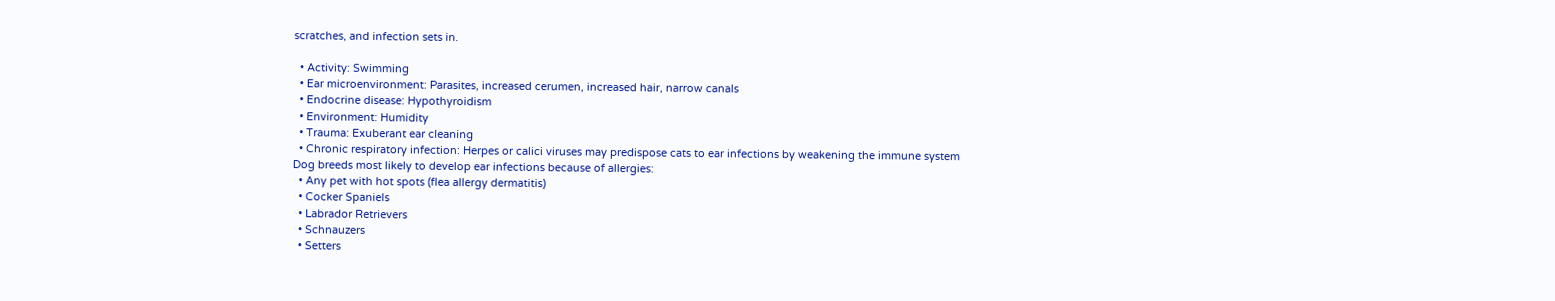scratches, and infection sets in.

  • Activity: Swimming
  • Ear microenvironment: Parasites, increased cerumen, increased hair, narrow canals
  • Endocrine disease: Hypothyroidism
  • Environment: Humidity
  • Trauma: Exuberant ear cleaning
  • Chronic respiratory infection: Herpes or calici viruses may predispose cats to ear infections by weakening the immune system
Dog breeds most likely to develop ear infections because of allergies:
  • Any pet with hot spots (flea allergy dermatitis)
  • Cocker Spaniels
  • Labrador Retrievers
  • Schnauzers
  • Setters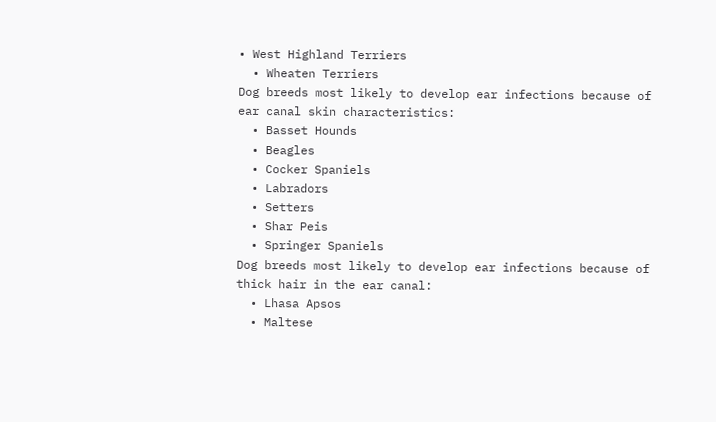• West Highland Terriers
  • Wheaten Terriers
Dog breeds most likely to develop ear infections because of ear canal skin characteristics:
  • Basset Hounds
  • Beagles
  • Cocker Spaniels
  • Labradors
  • Setters
  • Shar Peis
  • Springer Spaniels
Dog breeds most likely to develop ear infections because of thick hair in the ear canal:
  • Lhasa Apsos
  • Maltese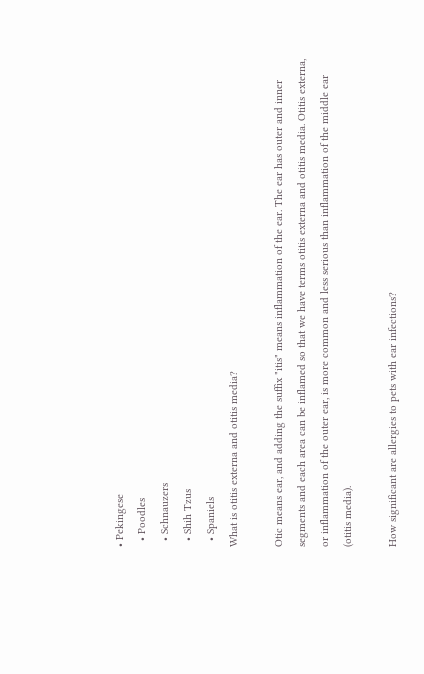• Pekingese
  • Poodles
  • Schnauzers
  • Shih Tzus
  • Spaniels
What is otitis externa and otitis media?

Otic means ear, and adding the suffix "itis" means inflammation of the ear. The ear has outer and inner segments and each area can be inflamed so that we have terms otitis externa and otitis media. Otitis externa, or inflammation of the outer ear, is more common and less serious than inflammation of the middle ear (otitis media).

How significant are allergies to pets with ear infections?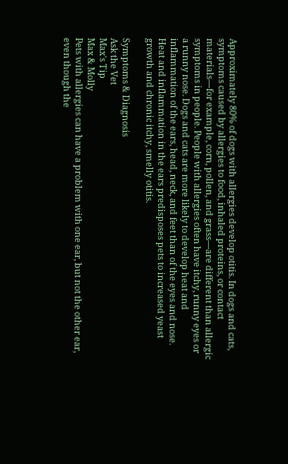Approximately 80% of dogs with allergies develop otitis. In dogs and cats, symptoms caused by allergies to food, inhaled proteins, or contact materials—for example, corn, pollen, and grass—are different than allergic symptoms in people. People with allergies often have itchy, runny eyes or a runny nose. Dogs and cats are more likely to develop heat and inflammation of the ears, head, neck, and feet than of the eyes and nose. Heat and inflammation in the ears predisposes pets to increased yeast growth and chronic itchy, smelly otitis.

Symptoms & Diagnosis
Ask the Vet
Max's Tip
Max & Molly
Pets with allergies can have a problem with one ear, but not the other ear, even though the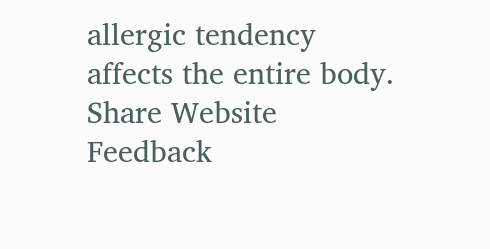allergic tendency affects the entire body.
Share Website Feedback